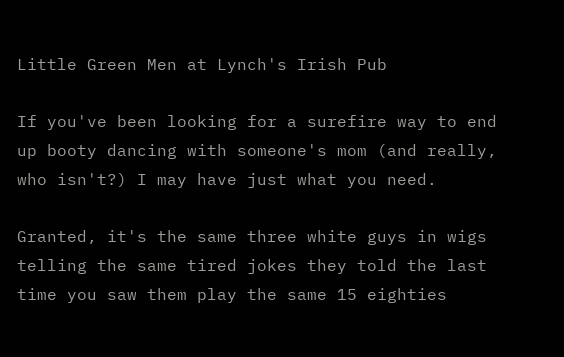Little Green Men at Lynch's Irish Pub

If you've been looking for a surefire way to end up booty dancing with someone's mom (and really, who isn't?) I may have just what you need.

Granted, it's the same three white guys in wigs telling the same tired jokes they told the last time you saw them play the same 15 eighties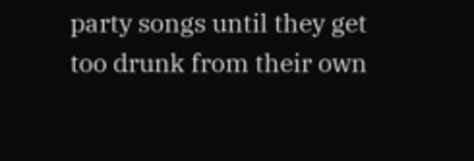party songs until they get too drunk from their own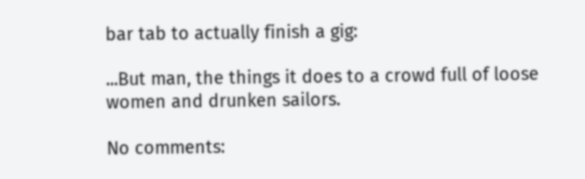bar tab to actually finish a gig:

...But man, the things it does to a crowd full of loose women and drunken sailors.

No comments: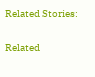Related Stories:

Related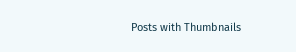Posts with Thumbnails